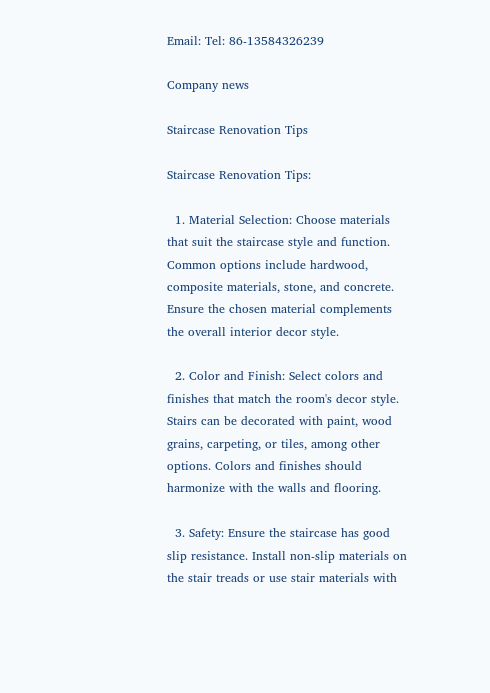Email: Tel: 86-13584326239

Company news

Staircase Renovation Tips

Staircase Renovation Tips:

  1. Material Selection: Choose materials that suit the staircase style and function. Common options include hardwood, composite materials, stone, and concrete. Ensure the chosen material complements the overall interior decor style.

  2. Color and Finish: Select colors and finishes that match the room's decor style. Stairs can be decorated with paint, wood grains, carpeting, or tiles, among other options. Colors and finishes should harmonize with the walls and flooring.

  3. Safety: Ensure the staircase has good slip resistance. Install non-slip materials on the stair treads or use stair materials with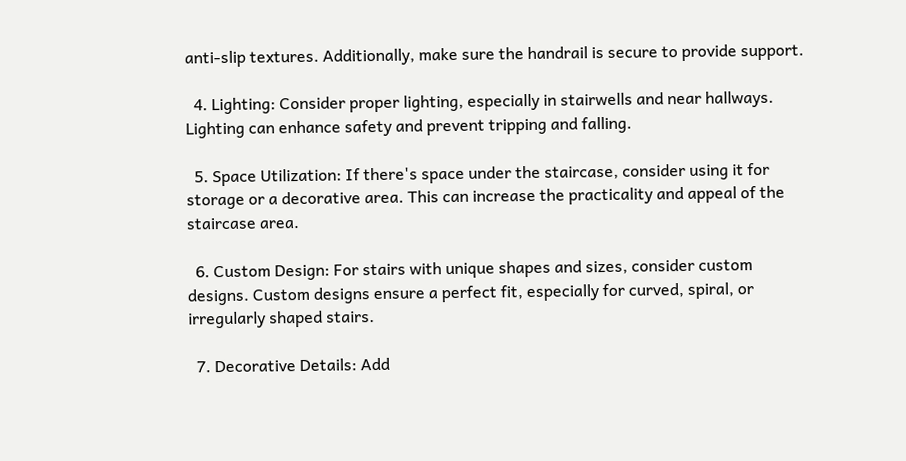anti-slip textures. Additionally, make sure the handrail is secure to provide support.

  4. Lighting: Consider proper lighting, especially in stairwells and near hallways. Lighting can enhance safety and prevent tripping and falling.

  5. Space Utilization: If there's space under the staircase, consider using it for storage or a decorative area. This can increase the practicality and appeal of the staircase area.

  6. Custom Design: For stairs with unique shapes and sizes, consider custom designs. Custom designs ensure a perfect fit, especially for curved, spiral, or irregularly shaped stairs.

  7. Decorative Details: Add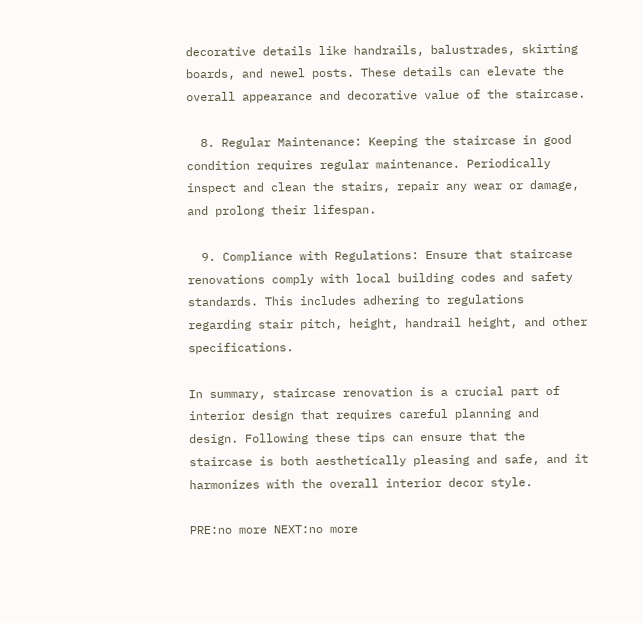decorative details like handrails, balustrades, skirting boards, and newel posts. These details can elevate the overall appearance and decorative value of the staircase.

  8. Regular Maintenance: Keeping the staircase in good condition requires regular maintenance. Periodically inspect and clean the stairs, repair any wear or damage, and prolong their lifespan.

  9. Compliance with Regulations: Ensure that staircase renovations comply with local building codes and safety standards. This includes adhering to regulations regarding stair pitch, height, handrail height, and other specifications.

In summary, staircase renovation is a crucial part of interior design that requires careful planning and design. Following these tips can ensure that the staircase is both aesthetically pleasing and safe, and it harmonizes with the overall interior decor style.

PRE:no more NEXT:no more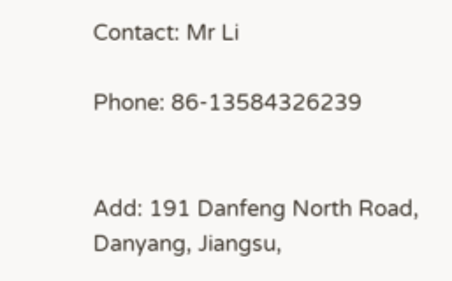Contact: Mr Li

Phone: 86-13584326239


Add: 191 Danfeng North Road, Danyang, Jiangsu,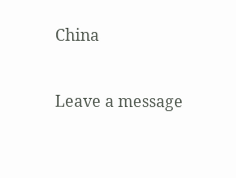China

Leave a message